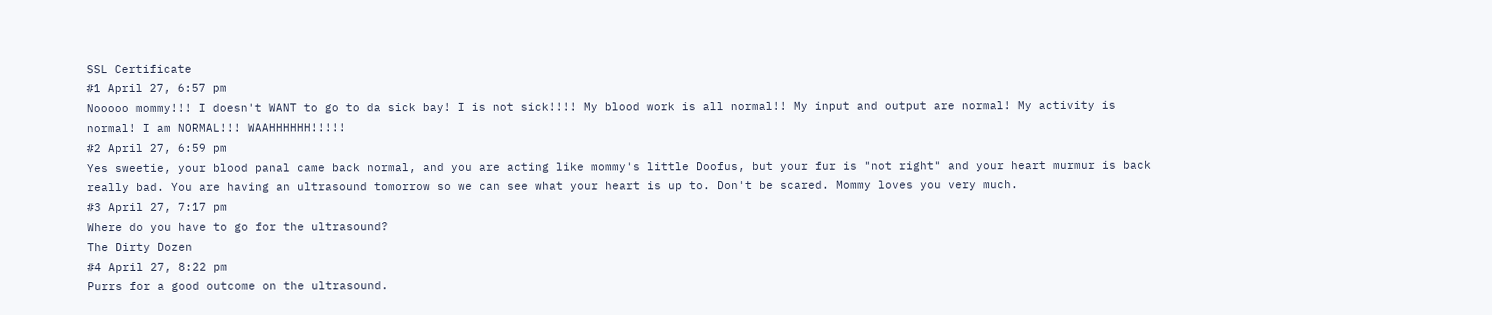SSL Certificate
#1 April 27, 6:57 pm
Nooooo mommy!!! I doesn't WANT to go to da sick bay! I is not sick!!!! My blood work is all normal!! My input and output are normal! My activity is normal! I am NORMAL!!! WAAHHHHHH!!!!!
#2 April 27, 6:59 pm
Yes sweetie, your blood panal came back normal, and you are acting like mommy's little Doofus, but your fur is "not right" and your heart murmur is back really bad. You are having an ultrasound tomorrow so we can see what your heart is up to. Don't be scared. Mommy loves you very much.
#3 April 27, 7:17 pm
Where do you have to go for the ultrasound?
The Dirty Dozen
#4 April 27, 8:22 pm
Purrs for a good outcome on the ultrasound.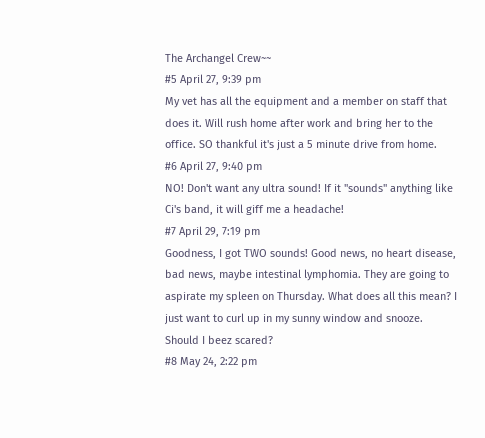The Archangel Crew~~
#5 April 27, 9:39 pm
My vet has all the equipment and a member on staff that does it. Will rush home after work and bring her to the office. SO thankful it's just a 5 minute drive from home.
#6 April 27, 9:40 pm
NO! Don't want any ultra sound! If it "sounds" anything like Ci's band, it will giff me a headache!
#7 April 29, 7:19 pm
Goodness, I got TWO sounds! Good news, no heart disease, bad news, maybe intestinal lymphomia. They are going to aspirate my spleen on Thursday. What does all this mean? I just want to curl up in my sunny window and snooze. Should I beez scared?
#8 May 24, 2:22 pm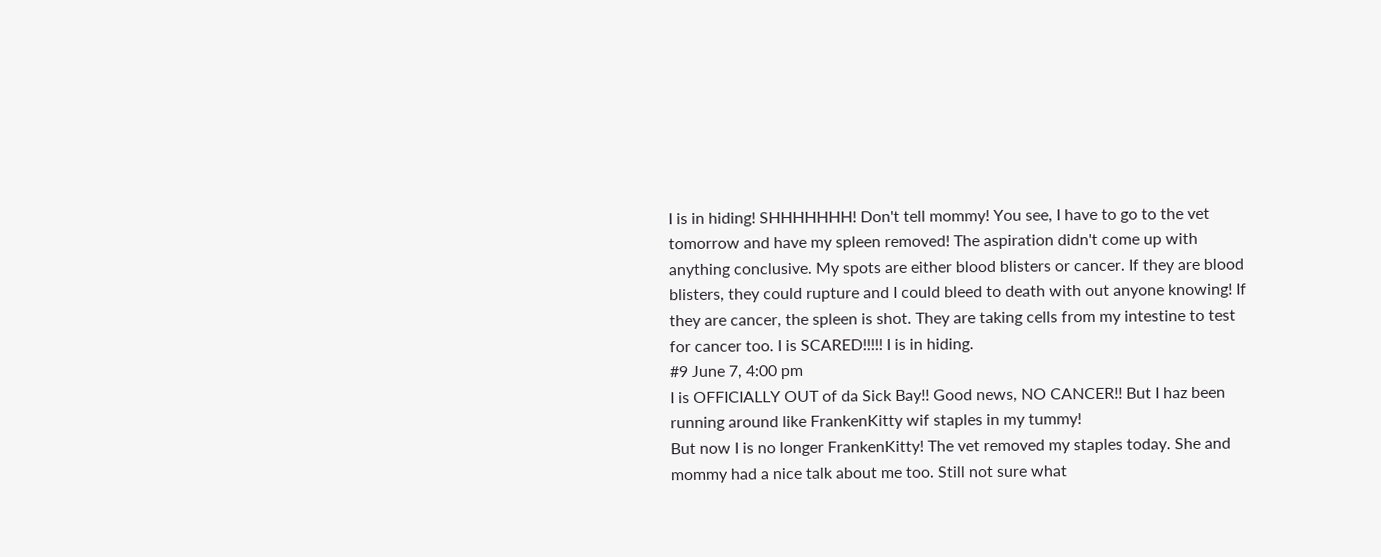I is in hiding! SHHHHHHH! Don't tell mommy! You see, I have to go to the vet tomorrow and have my spleen removed! The aspiration didn't come up with anything conclusive. My spots are either blood blisters or cancer. If they are blood blisters, they could rupture and I could bleed to death with out anyone knowing! If they are cancer, the spleen is shot. They are taking cells from my intestine to test for cancer too. I is SCARED!!!!! I is in hiding.
#9 June 7, 4:00 pm
I is OFFICIALLY OUT of da Sick Bay!! Good news, NO CANCER!! But I haz been running around like FrankenKitty wif staples in my tummy!
But now I is no longer FrankenKitty! The vet removed my staples today. She and mommy had a nice talk about me too. Still not sure what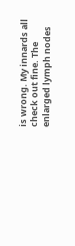is wrong. My innards all check out fine. The enlarged lymph nodes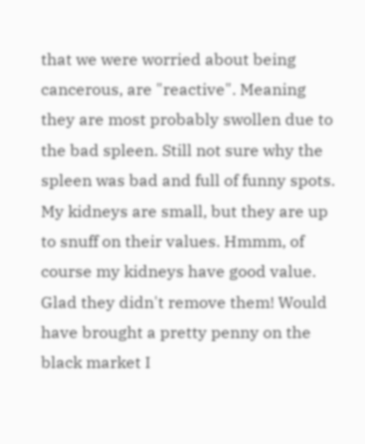that we were worried about being cancerous, are "reactive". Meaning they are most probably swollen due to the bad spleen. Still not sure why the spleen was bad and full of funny spots. My kidneys are small, but they are up to snuff on their values. Hmmm, of course my kidneys have good value. Glad they didn't remove them! Would have brought a pretty penny on the black market I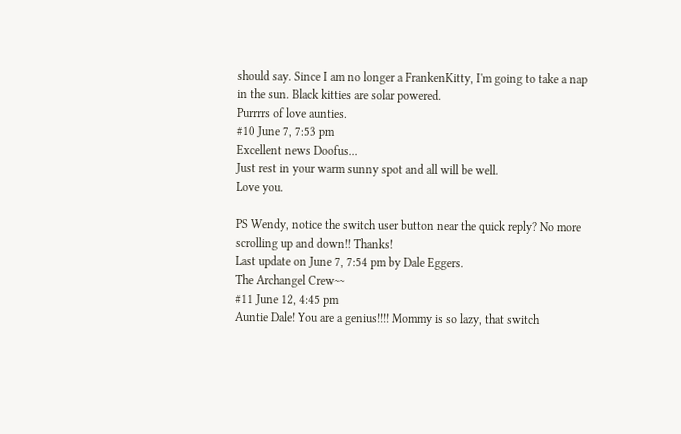should say. Since I am no longer a FrankenKitty, I'm going to take a nap in the sun. Black kitties are solar powered.
Purrrrs of love aunties.
#10 June 7, 7:53 pm
Excellent news Doofus...
Just rest in your warm sunny spot and all will be well.
Love you.

PS Wendy, notice the switch user button near the quick reply? No more scrolling up and down!! Thanks!
Last update on June 7, 7:54 pm by Dale Eggers.
The Archangel Crew~~
#11 June 12, 4:45 pm
Auntie Dale! You are a genius!!!! Mommy is so lazy, that switch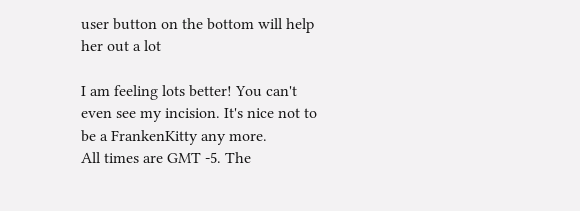user button on the bottom will help her out a lot

I am feeling lots better! You can't even see my incision. It's nice not to be a FrankenKitty any more.
All times are GMT -5. The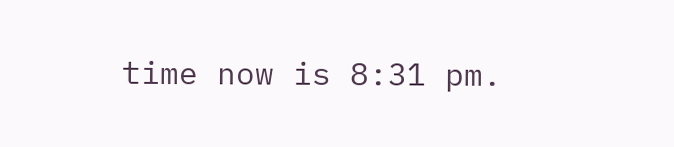time now is 8:31 pm.